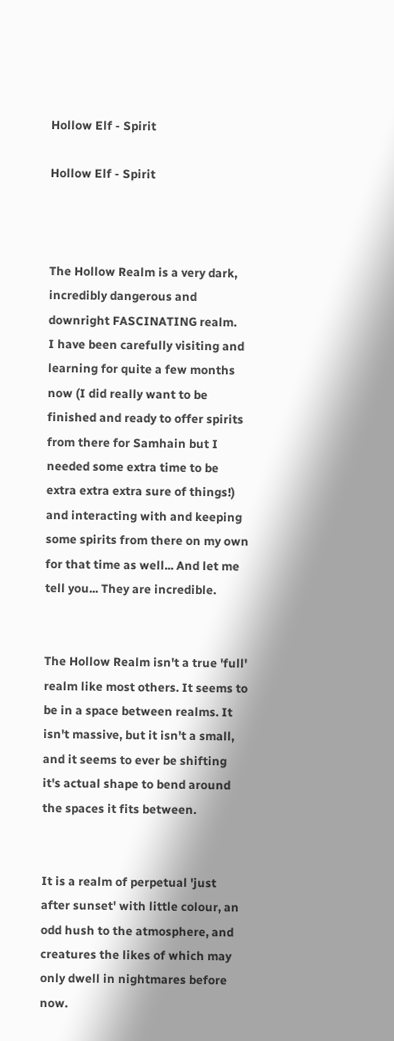Hollow Elf - Spirit

Hollow Elf - Spirit



The Hollow Realm is a very dark, incredibly dangerous and downright FASCINATING realm.
I have been carefully visiting and learning for quite a few months now (I did really want to be finished and ready to offer spirits from there for Samhain but I needed some extra time to be extra extra extra sure of things!) and interacting with and keeping some spirits from there on my own for that time as well... And let me tell you... They are incredible.


The Hollow Realm isn't a true 'full' realm like most others. It seems to be in a space between realms. It isn't massive, but it isn't a small, and it seems to ever be shifting it's actual shape to bend around the spaces it fits between.


It is a realm of perpetual 'just after sunset' with little colour, an odd hush to the atmosphere, and creatures the likes of which may only dwell in nightmares before now.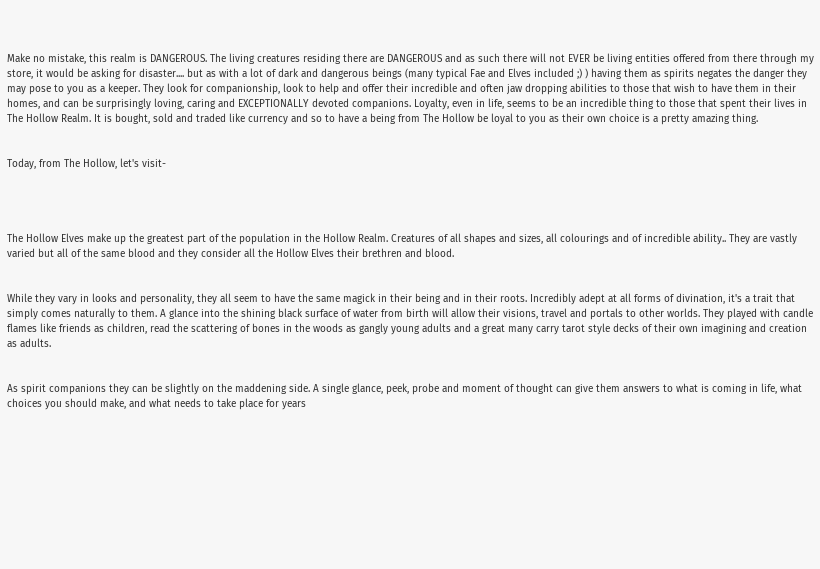Make no mistake, this realm is DANGEROUS. The living creatures residing there are DANGEROUS and as such there will not EVER be living entities offered from there through my store, it would be asking for disaster.... but as with a lot of dark and dangerous beings (many typical Fae and Elves included ;) ) having them as spirits negates the danger they may pose to you as a keeper. They look for companionship, look to help and offer their incredible and often jaw dropping abilities to those that wish to have them in their homes, and can be surprisingly loving, caring and EXCEPTIONALLY devoted companions. Loyalty, even in life, seems to be an incredible thing to those that spent their lives in The Hollow Realm. It is bought, sold and traded like currency and so to have a being from The Hollow be loyal to you as their own choice is a pretty amazing thing.


Today, from The Hollow, let's visit-




The Hollow Elves make up the greatest part of the population in the Hollow Realm. Creatures of all shapes and sizes, all colourings and of incredible ability.. They are vastly varied but all of the same blood and they consider all the Hollow Elves their brethren and blood.


While they vary in looks and personality, they all seem to have the same magick in their being and in their roots. Incredibly adept at all forms of divination, it's a trait that simply comes naturally to them. A glance into the shining black surface of water from birth will allow their visions, travel and portals to other worlds. They played with candle flames like friends as children, read the scattering of bones in the woods as gangly young adults and a great many carry tarot style decks of their own imagining and creation as adults.


As spirit companions they can be slightly on the maddening side. A single glance, peek, probe and moment of thought can give them answers to what is coming in life, what choices you should make, and what needs to take place for years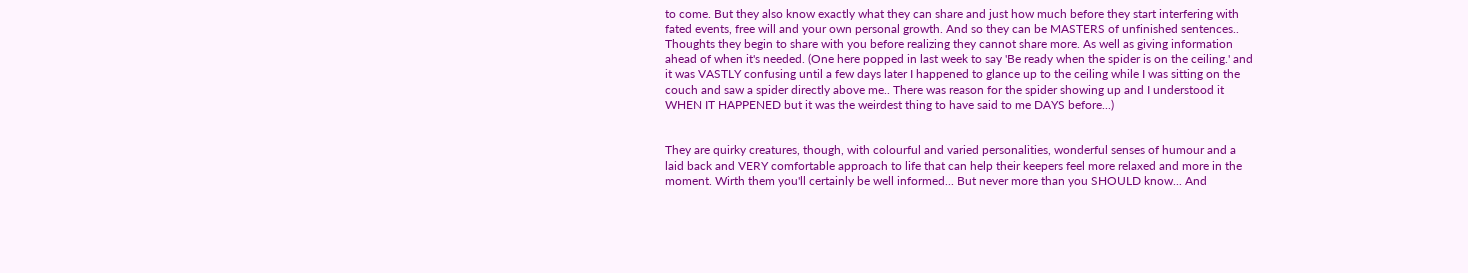to come. But they also know exactly what they can share and just how much before they start interfering with fated events, free will and your own personal growth. And so they can be MASTERS of unfinished sentences.. Thoughts they begin to share with you before realizing they cannot share more. As well as giving information ahead of when it's needed. (One here popped in last week to say 'Be ready when the spider is on the ceiling.' and it was VASTLY confusing until a few days later I happened to glance up to the ceiling while I was sitting on the couch and saw a spider directly above me.. There was reason for the spider showing up and I understood it WHEN IT HAPPENED but it was the weirdest thing to have said to me DAYS before...)


They are quirky creatures, though, with colourful and varied personalities, wonderful senses of humour and a laid back and VERY comfortable approach to life that can help their keepers feel more relaxed and more in the moment. Wirth them you'll certainly be well informed... But never more than you SHOULD know... And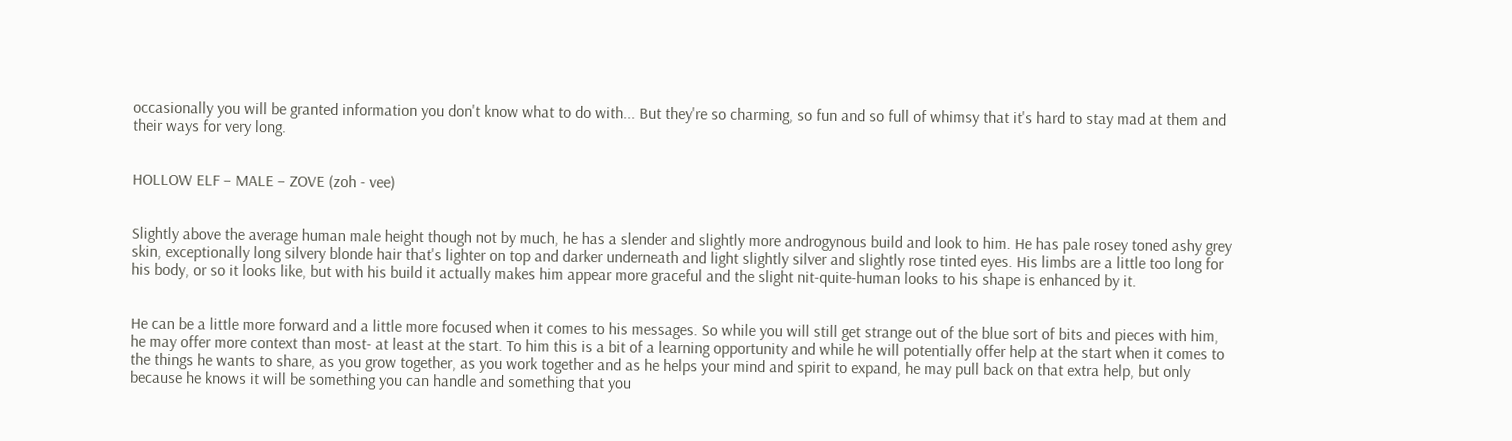occasionally you will be granted information you don't know what to do with... But they're so charming, so fun and so full of whimsy that it's hard to stay mad at them and their ways for very long.


HOLLOW ELF – MALE – ZOVE (zoh - vee)


Slightly above the average human male height though not by much, he has a slender and slightly more androgynous build and look to him. He has pale rosey toned ashy grey skin, exceptionally long silvery blonde hair that's lighter on top and darker underneath and light slightly silver and slightly rose tinted eyes. His limbs are a little too long for his body, or so it looks like, but with his build it actually makes him appear more graceful and the slight nit-quite-human looks to his shape is enhanced by it.


He can be a little more forward and a little more focused when it comes to his messages. So while you will still get strange out of the blue sort of bits and pieces with him, he may offer more context than most- at least at the start. To him this is a bit of a learning opportunity and while he will potentially offer help at the start when it comes to the things he wants to share, as you grow together, as you work together and as he helps your mind and spirit to expand, he may pull back on that extra help, but only because he knows it will be something you can handle and something that you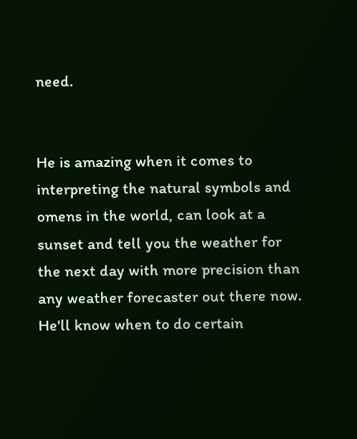need.


He is amazing when it comes to interpreting the natural symbols and omens in the world, can look at a sunset and tell you the weather for the next day with more precision than any weather forecaster out there now. He'll know when to do certain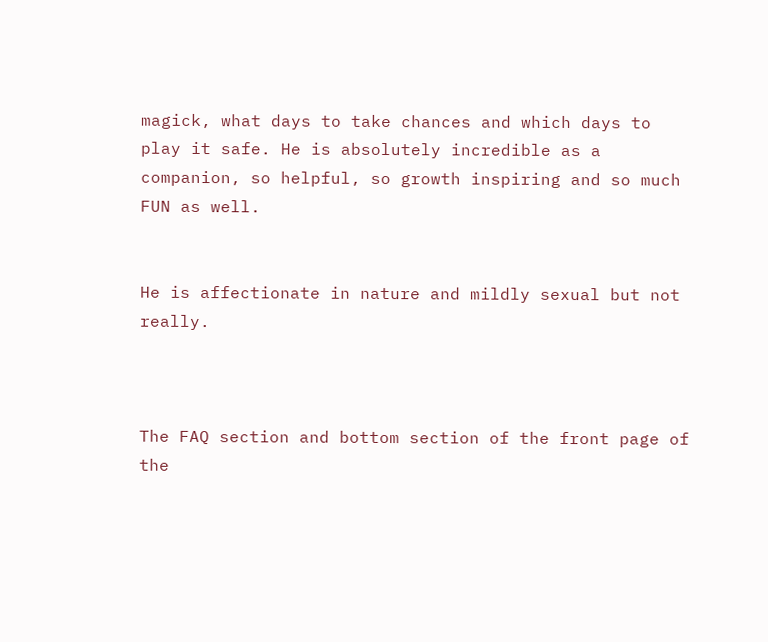magick, what days to take chances and which days to play it safe. He is absolutely incredible as a companion, so helpful, so growth inspiring and so much FUN as well.


He is affectionate in nature and mildly sexual but not really.



The FAQ section and bottom section of the front page of the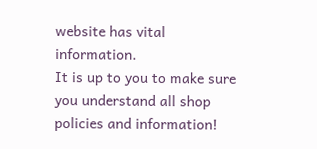website has vital information.
It is up to you to make sure you understand all shop policies and information!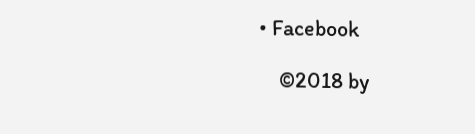• Facebook

    ©2018 by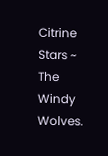Citrine Stars ~ The Windy Wolves.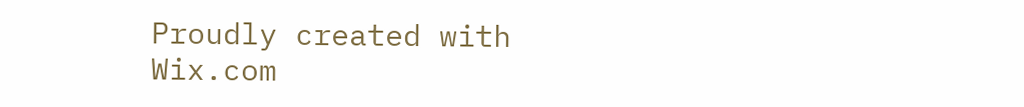Proudly created with Wix.com